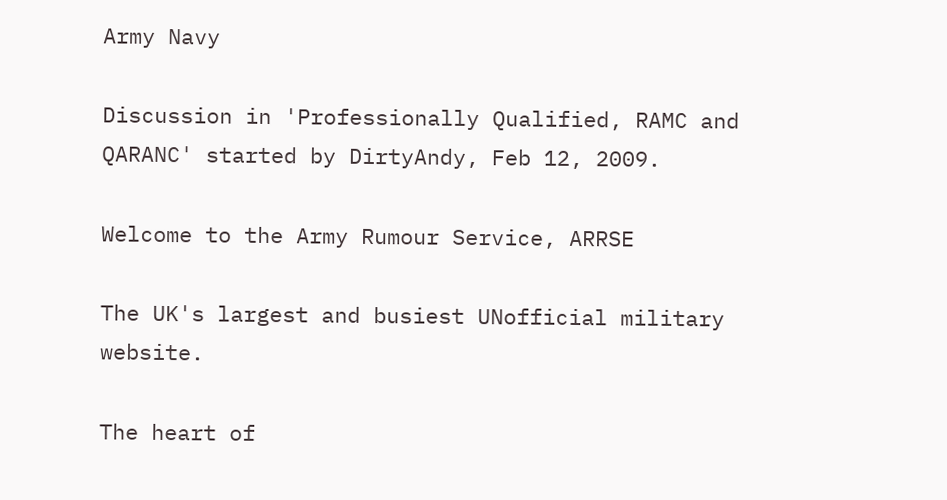Army Navy

Discussion in 'Professionally Qualified, RAMC and QARANC' started by DirtyAndy, Feb 12, 2009.

Welcome to the Army Rumour Service, ARRSE

The UK's largest and busiest UNofficial military website.

The heart of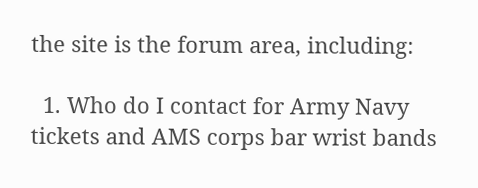the site is the forum area, including:

  1. Who do I contact for Army Navy tickets and AMS corps bar wrist bands